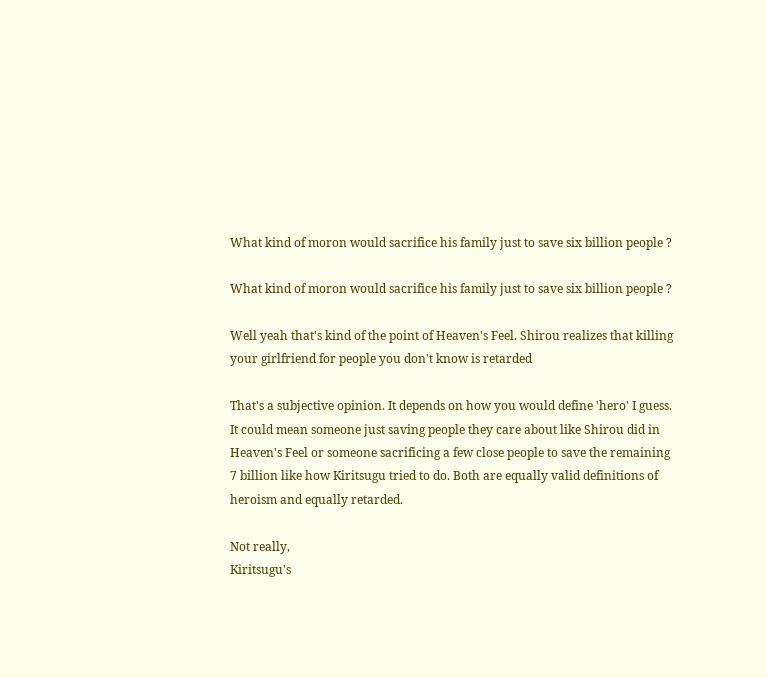What kind of moron would sacrifice his family just to save six billion people ?

What kind of moron would sacrifice his family just to save six billion people ?

Well yeah that's kind of the point of Heaven's Feel. Shirou realizes that killing your girlfriend for people you don't know is retarded

That's a subjective opinion. It depends on how you would define 'hero' I guess. It could mean someone just saving people they care about like Shirou did in Heaven's Feel or someone sacrificing a few close people to save the remaining 7 billion like how Kiritsugu tried to do. Both are equally valid definitions of heroism and equally retarded.

Not really,
Kiritsugu's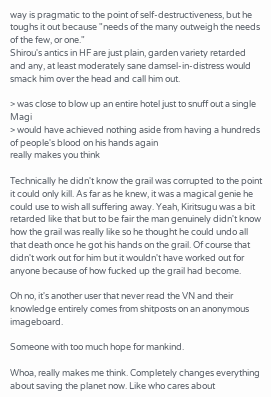way is pragmatic to the point of self-destructiveness, but he toughs it out because "needs of the many outweigh the needs of the few, or one."
Shirou's antics in HF are just plain, garden variety retarded and any, at least moderately sane damsel-in-distress would smack him over the head and call him out.

> was close to blow up an entire hotel just to snuff out a single Magi
> would have achieved nothing aside from having a hundreds of people's blood on his hands again
really makes you think

Technically he didn't know the grail was corrupted to the point it could only kill. As far as he knew, it was a magical genie he could use to wish all suffering away. Yeah, Kiritsugu was a bit retarded like that but to be fair the man genuinely didn't know how the grail was really like so he thought he could undo all that death once he got his hands on the grail. Of course that didn't work out for him but it wouldn't have worked out for anyone because of how fucked up the grail had become.

Oh no, it's another user that never read the VN and their knowledge entirely comes from shitposts on an anonymous imageboard.

Someone with too much hope for mankind.

Whoa, really makes me think. Completely changes everything about saving the planet now. Like who cares about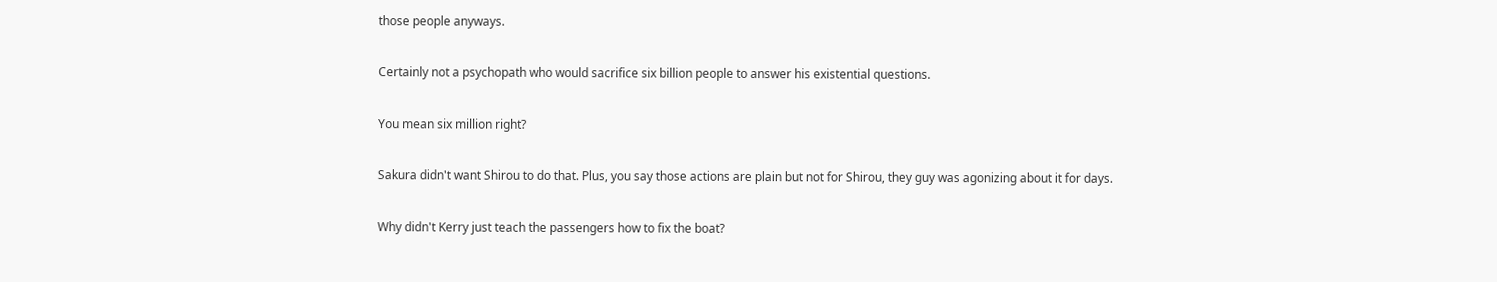those people anyways.

Certainly not a psychopath who would sacrifice six billion people to answer his existential questions.

You mean six million right?

Sakura didn't want Shirou to do that. Plus, you say those actions are plain but not for Shirou, they guy was agonizing about it for days.

Why didn't Kerry just teach the passengers how to fix the boat?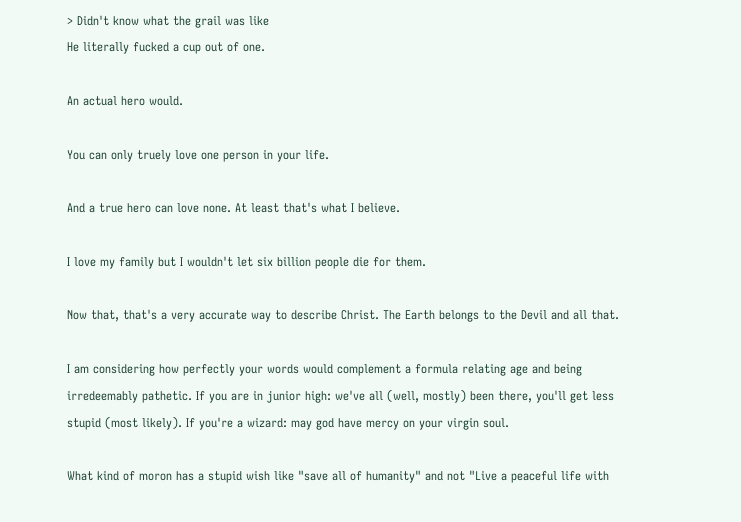> Didn't know what the grail was like
He literally fucked a cup out of one.

An actual hero would.

You can only truely love one person in your life.

And a true hero can love none. At least that's what I believe.

I love my family but I wouldn't let six billion people die for them.

Now that, that's a very accurate way to describe Christ. The Earth belongs to the Devil and all that.

I am considering how perfectly your words would complement a formula relating age and being irredeemably pathetic. If you are in junior high: we've all (well, mostly) been there, you'll get less stupid (most likely). If you're a wizard: may god have mercy on your virgin soul.

What kind of moron has a stupid wish like "save all of humanity" and not "Live a peaceful life with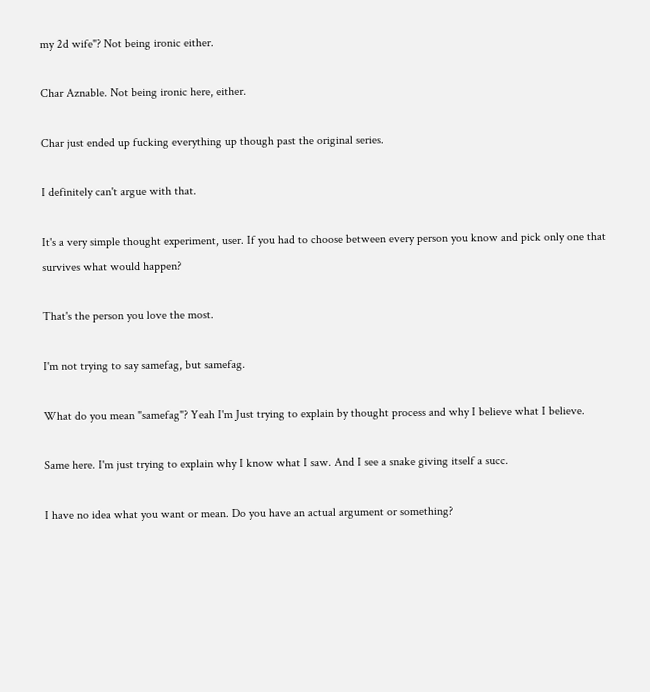my 2d wife"? Not being ironic either.

Char Aznable. Not being ironic here, either.

Char just ended up fucking everything up though past the original series.

I definitely can't argue with that.

It's a very simple thought experiment, user. If you had to choose between every person you know and pick only one that survives what would happen?

That's the person you love the most.

I'm not trying to say samefag, but samefag.

What do you mean "samefag"? Yeah I'm Just trying to explain by thought process and why I believe what I believe.

Same here. I'm just trying to explain why I know what I saw. And I see a snake giving itself a succ.

I have no idea what you want or mean. Do you have an actual argument or something?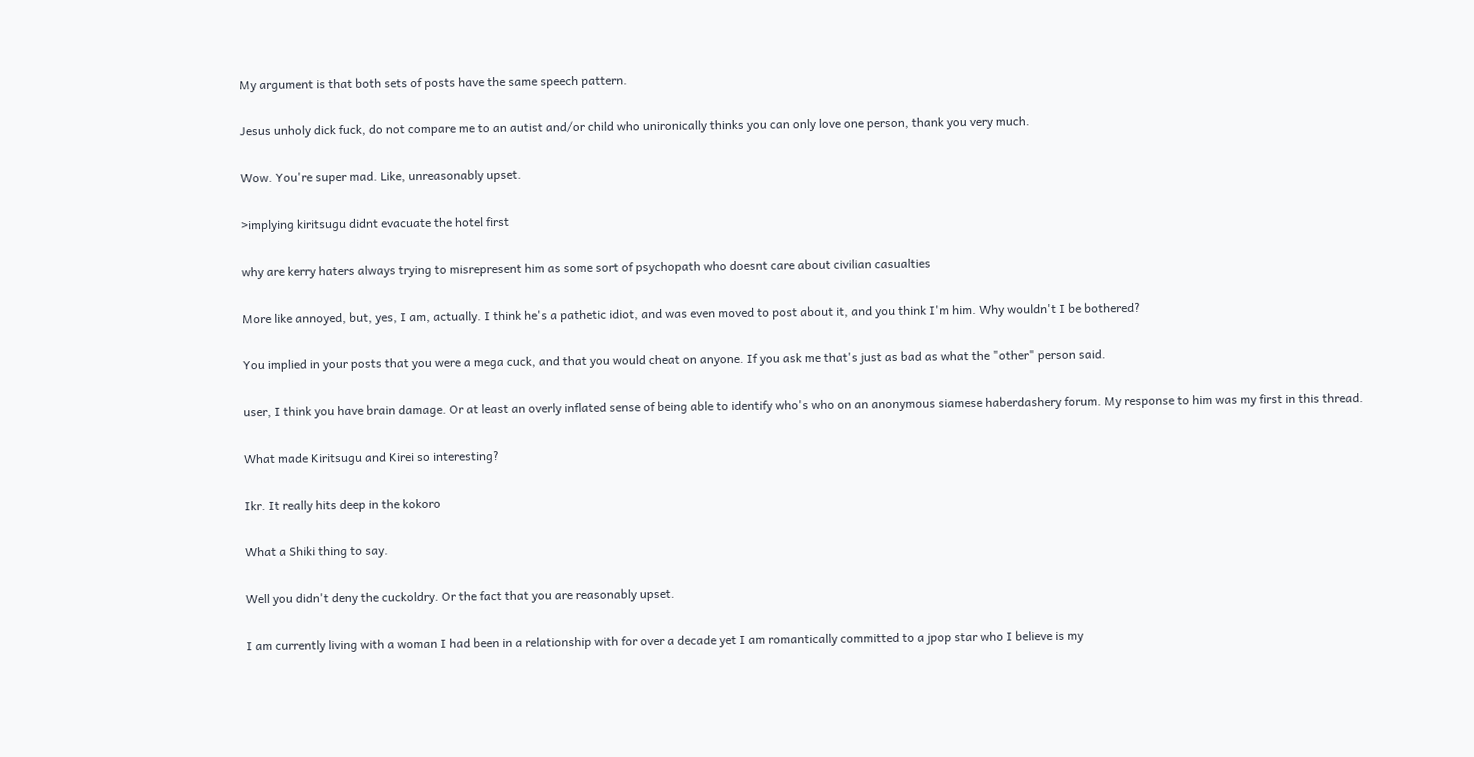My argument is that both sets of posts have the same speech pattern.

Jesus unholy dick fuck, do not compare me to an autist and/or child who unironically thinks you can only love one person, thank you very much.

Wow. You're super mad. Like, unreasonably upset.

>implying kiritsugu didnt evacuate the hotel first

why are kerry haters always trying to misrepresent him as some sort of psychopath who doesnt care about civilian casualties

More like annoyed, but, yes, I am, actually. I think he's a pathetic idiot, and was even moved to post about it, and you think I'm him. Why wouldn't I be bothered?

You implied in your posts that you were a mega cuck, and that you would cheat on anyone. If you ask me that's just as bad as what the "other" person said.

user, I think you have brain damage. Or at least an overly inflated sense of being able to identify who's who on an anonymous siamese haberdashery forum. My response to him was my first in this thread.

What made Kiritsugu and Kirei so interesting?

Ikr. It really hits deep in the kokoro

What a Shiki thing to say.

Well you didn't deny the cuckoldry. Or the fact that you are reasonably upset.

I am currently living with a woman I had been in a relationship with for over a decade yet I am romantically committed to a jpop star who I believe is my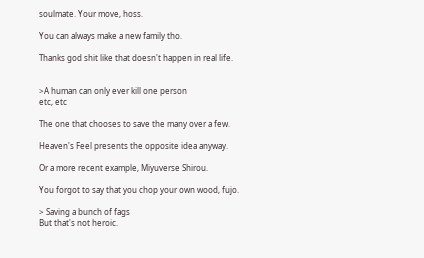soulmate. Your move, hoss.

You can always make a new family tho.

Thanks god shit like that doesn't happen in real life.


>A human can only ever kill one person
etc, etc

The one that chooses to save the many over a few.

Heaven's Feel presents the opposite idea anyway.

Or a more recent example, Miyuverse Shirou.

You forgot to say that you chop your own wood, fujo.

> Saving a bunch of fags
But that's not heroic.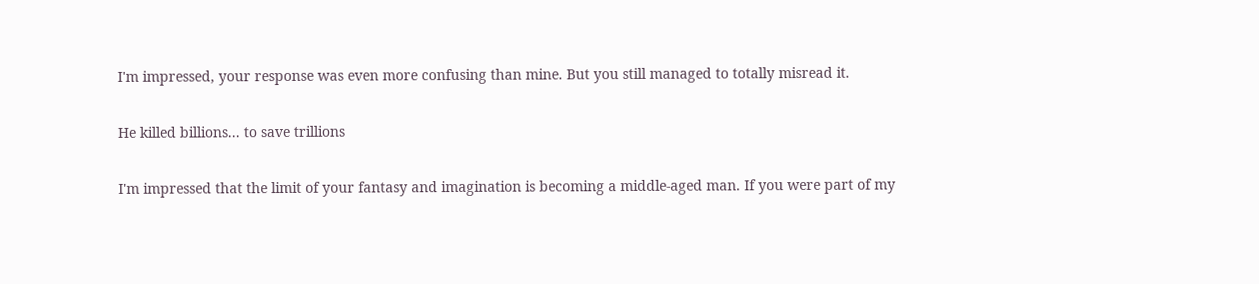I'm impressed, your response was even more confusing than mine. But you still managed to totally misread it.

He killed billions... to save trillions

I'm impressed that the limit of your fantasy and imagination is becoming a middle-aged man. If you were part of my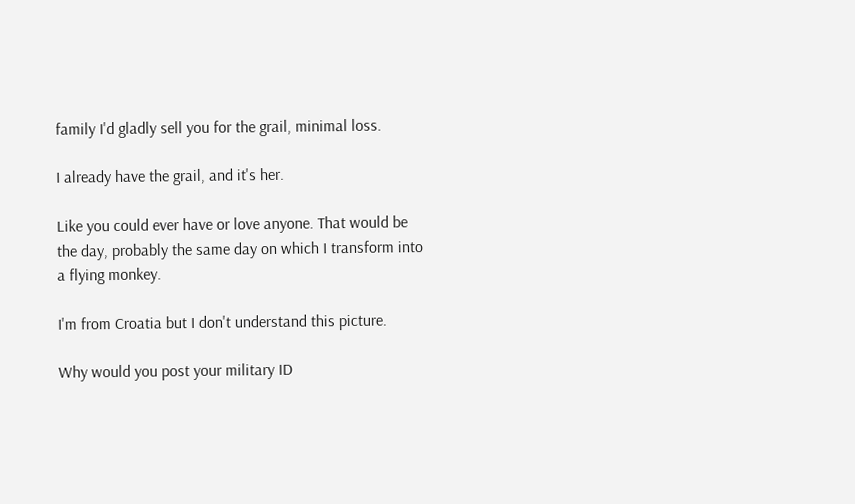family I'd gladly sell you for the grail, minimal loss.

I already have the grail, and it's her.

Like you could ever have or love anyone. That would be the day, probably the same day on which I transform into a flying monkey.

I'm from Croatia but I don't understand this picture.

Why would you post your military ID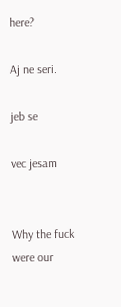here?

Aj ne seri.

jeb se

vec jesam


Why the fuck were our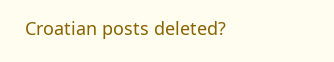Croatian posts deleted?